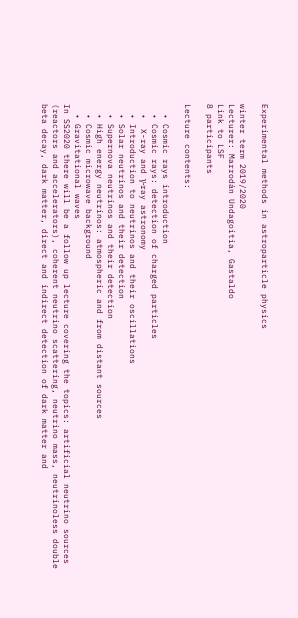Experimental methods in astroparticle physics

winter term 2019/2020
Lecturer: Marrodán Undagoitia, Gastaldo
Link to LSF
8 participants

Lecture contents:

  • Cosmic rays introduction
  • Cosmic rays: detection of charged particles
  •  X-ray and γ-ray astronomy
  • Introduction to neutrinos and their oscillations
  • Solar neutrinos and their detection
  • Supernova neutrinos and their detection
  • High energy neutrinos: atmospheric and from distant sources
  • Cosmic microwave background
  • Gravitational waves
In SS2020 there will be a follow up lecture covering the topics: artificial neutrino sources (reactors and accelerators), coherent neutrino scattering, neutrino mass, neutrinoless double beta decay, dark matter, direct and indirect detection of dark matter and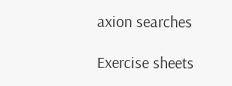axion searches

Exercise sheets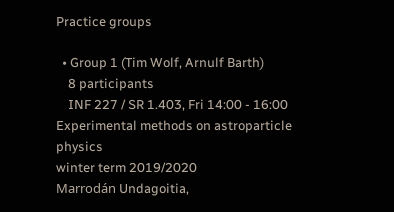Practice groups

  • Group 1 (Tim Wolf, Arnulf Barth)
    8 participants
    INF 227 / SR 1.403, Fri 14:00 - 16:00
Experimental methods on astroparticle physics
winter term 2019/2020
Marrodán Undagoitia,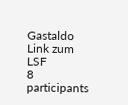Gastaldo
Link zum LSF
8 participants